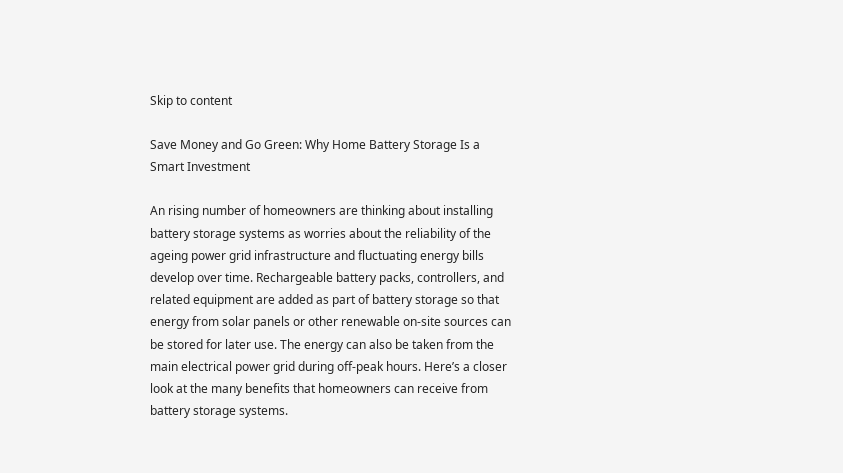Skip to content

Save Money and Go Green: Why Home Battery Storage Is a Smart Investment

An rising number of homeowners are thinking about installing battery storage systems as worries about the reliability of the ageing power grid infrastructure and fluctuating energy bills develop over time. Rechargeable battery packs, controllers, and related equipment are added as part of battery storage so that energy from solar panels or other renewable on-site sources can be stored for later use. The energy can also be taken from the main electrical power grid during off-peak hours. Here’s a closer look at the many benefits that homeowners can receive from battery storage systems.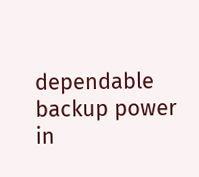dependable backup power in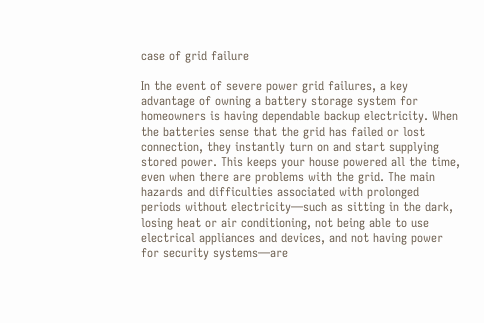case of grid failure

In the event of severe power grid failures, a key advantage of owning a battery storage system for homeowners is having dependable backup electricity. When the batteries sense that the grid has failed or lost connection, they instantly turn on and start supplying stored power. This keeps your house powered all the time, even when there are problems with the grid. The main hazards and difficulties associated with prolonged periods without electricity—such as sitting in the dark, losing heat or air conditioning, not being able to use electrical appliances and devices, and not having power for security systems—are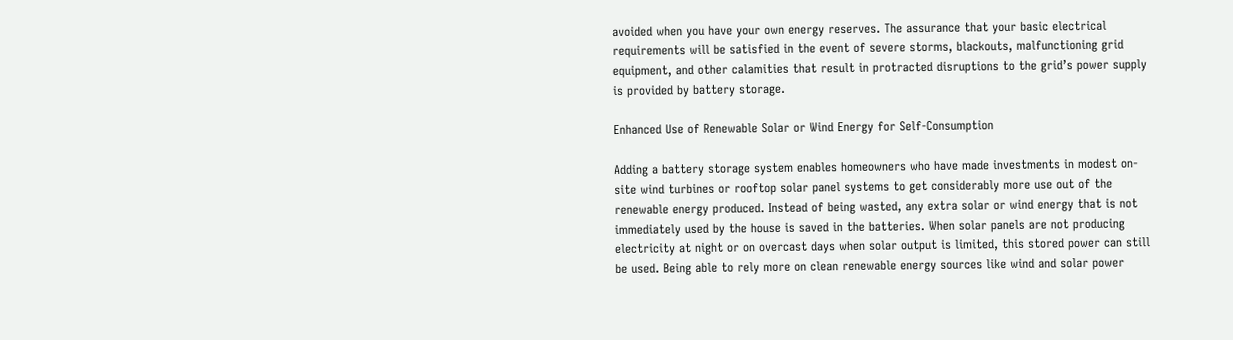avoided when you have your own energy reserves. The assurance that your basic electrical requirements will be satisfied in the event of severe storms, blackouts, malfunctioning grid equipment, and other calamities that result in protracted disruptions to the grid’s power supply is provided by battery storage.

Enhanced Use of Renewable Solar or Wind Energy for Self-Consumption

Adding a battery storage system enables homeowners who have made investments in modest on-site wind turbines or rooftop solar panel systems to get considerably more use out of the renewable energy produced. Instead of being wasted, any extra solar or wind energy that is not immediately used by the house is saved in the batteries. When solar panels are not producing electricity at night or on overcast days when solar output is limited, this stored power can still be used. Being able to rely more on clean renewable energy sources like wind and solar power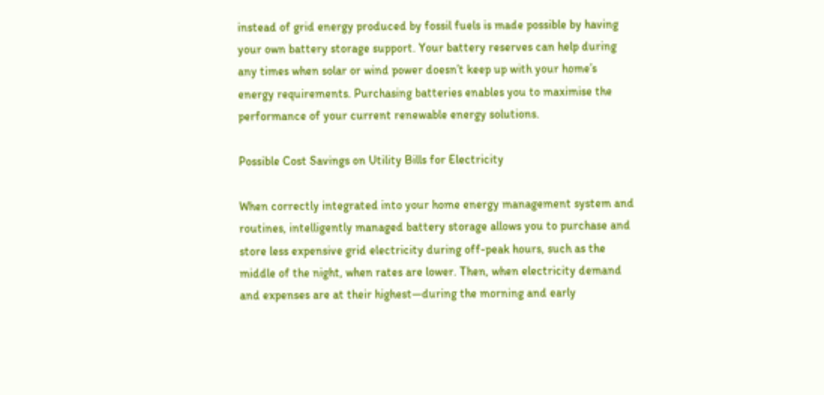instead of grid energy produced by fossil fuels is made possible by having your own battery storage support. Your battery reserves can help during any times when solar or wind power doesn’t keep up with your home’s energy requirements. Purchasing batteries enables you to maximise the performance of your current renewable energy solutions.

Possible Cost Savings on Utility Bills for Electricity

When correctly integrated into your home energy management system and routines, intelligently managed battery storage allows you to purchase and store less expensive grid electricity during off-peak hours, such as the middle of the night, when rates are lower. Then, when electricity demand and expenses are at their highest—during the morning and early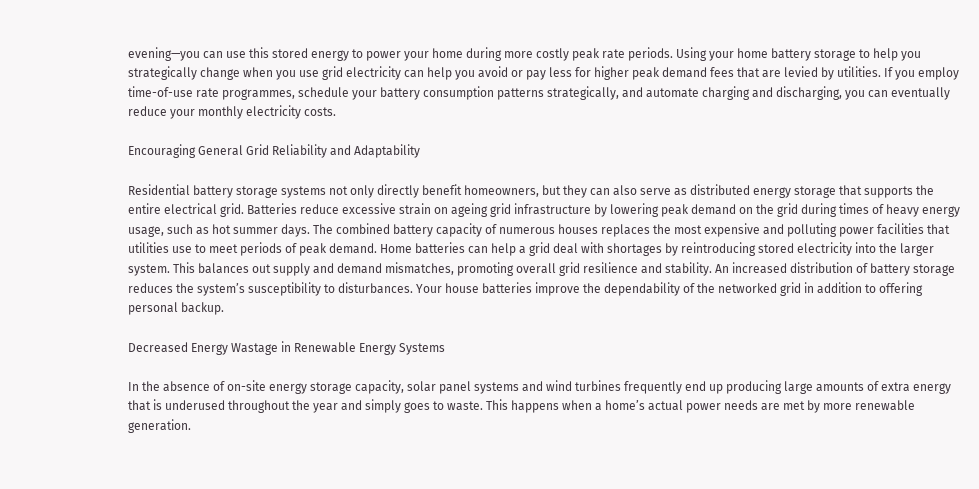evening—you can use this stored energy to power your home during more costly peak rate periods. Using your home battery storage to help you strategically change when you use grid electricity can help you avoid or pay less for higher peak demand fees that are levied by utilities. If you employ time-of-use rate programmes, schedule your battery consumption patterns strategically, and automate charging and discharging, you can eventually reduce your monthly electricity costs.

Encouraging General Grid Reliability and Adaptability

Residential battery storage systems not only directly benefit homeowners, but they can also serve as distributed energy storage that supports the entire electrical grid. Batteries reduce excessive strain on ageing grid infrastructure by lowering peak demand on the grid during times of heavy energy usage, such as hot summer days. The combined battery capacity of numerous houses replaces the most expensive and polluting power facilities that utilities use to meet periods of peak demand. Home batteries can help a grid deal with shortages by reintroducing stored electricity into the larger system. This balances out supply and demand mismatches, promoting overall grid resilience and stability. An increased distribution of battery storage reduces the system’s susceptibility to disturbances. Your house batteries improve the dependability of the networked grid in addition to offering personal backup.

Decreased Energy Wastage in Renewable Energy Systems

In the absence of on-site energy storage capacity, solar panel systems and wind turbines frequently end up producing large amounts of extra energy that is underused throughout the year and simply goes to waste. This happens when a home’s actual power needs are met by more renewable generation.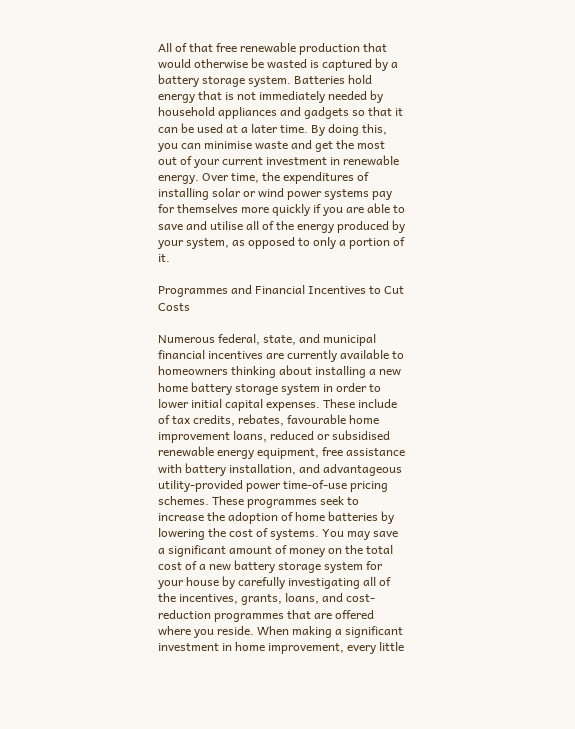All of that free renewable production that would otherwise be wasted is captured by a battery storage system. Batteries hold energy that is not immediately needed by household appliances and gadgets so that it can be used at a later time. By doing this, you can minimise waste and get the most out of your current investment in renewable energy. Over time, the expenditures of installing solar or wind power systems pay for themselves more quickly if you are able to save and utilise all of the energy produced by your system, as opposed to only a portion of it.

Programmes and Financial Incentives to Cut Costs

Numerous federal, state, and municipal financial incentives are currently available to homeowners thinking about installing a new home battery storage system in order to lower initial capital expenses. These include of tax credits, rebates, favourable home improvement loans, reduced or subsidised renewable energy equipment, free assistance with battery installation, and advantageous utility-provided power time-of-use pricing schemes. These programmes seek to increase the adoption of home batteries by lowering the cost of systems. You may save a significant amount of money on the total cost of a new battery storage system for your house by carefully investigating all of the incentives, grants, loans, and cost-reduction programmes that are offered where you reside. When making a significant investment in home improvement, every little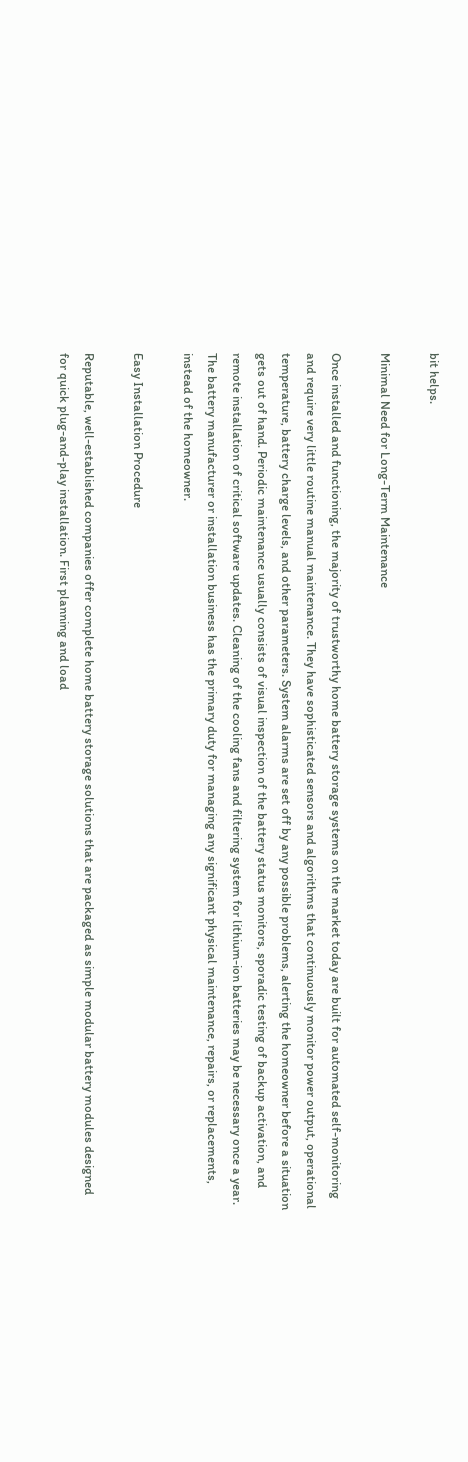bit helps.

Minimal Need for Long-Term Maintenance

Once installed and functioning, the majority of trustworthy home battery storage systems on the market today are built for automated self-monitoring and require very little routine manual maintenance. They have sophisticated sensors and algorithms that continuously monitor power output, operational temperature, battery charge levels, and other parameters. System alarms are set off by any possible problems, alerting the homeowner before a situation gets out of hand. Periodic maintenance usually consists of visual inspection of the battery status monitors, sporadic testing of backup activation, and remote installation of critical software updates. Cleaning of the cooling fans and filtering system for lithium-ion batteries may be necessary once a year. The battery manufacturer or installation business has the primary duty for managing any significant physical maintenance, repairs, or replacements, instead of the homeowner.

Easy Installation Procedure

Reputable, well-established companies offer complete home battery storage solutions that are packaged as simple modular battery modules designed for quick plug-and-play installation. First planning and load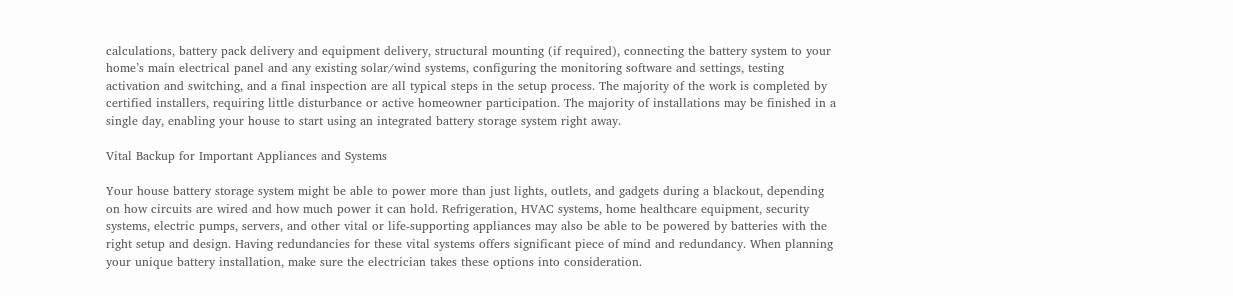calculations, battery pack delivery and equipment delivery, structural mounting (if required), connecting the battery system to your home’s main electrical panel and any existing solar/wind systems, configuring the monitoring software and settings, testing activation and switching, and a final inspection are all typical steps in the setup process. The majority of the work is completed by certified installers, requiring little disturbance or active homeowner participation. The majority of installations may be finished in a single day, enabling your house to start using an integrated battery storage system right away.

Vital Backup for Important Appliances and Systems

Your house battery storage system might be able to power more than just lights, outlets, and gadgets during a blackout, depending on how circuits are wired and how much power it can hold. Refrigeration, HVAC systems, home healthcare equipment, security systems, electric pumps, servers, and other vital or life-supporting appliances may also be able to be powered by batteries with the right setup and design. Having redundancies for these vital systems offers significant piece of mind and redundancy. When planning your unique battery installation, make sure the electrician takes these options into consideration.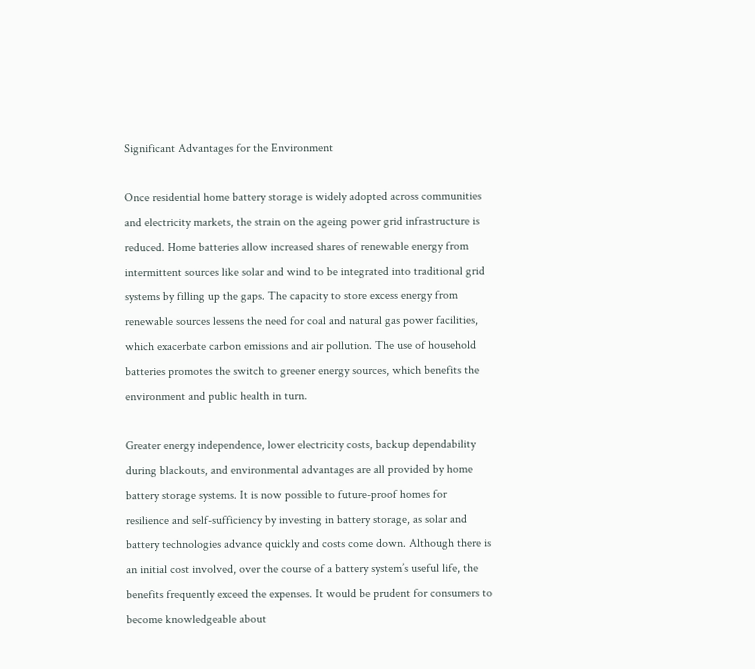Significant Advantages for the Environment

Once residential home battery storage is widely adopted across communities and electricity markets, the strain on the ageing power grid infrastructure is reduced. Home batteries allow increased shares of renewable energy from intermittent sources like solar and wind to be integrated into traditional grid systems by filling up the gaps. The capacity to store excess energy from renewable sources lessens the need for coal and natural gas power facilities, which exacerbate carbon emissions and air pollution. The use of household batteries promotes the switch to greener energy sources, which benefits the environment and public health in turn.

Greater energy independence, lower electricity costs, backup dependability during blackouts, and environmental advantages are all provided by home battery storage systems. It is now possible to future-proof homes for resilience and self-sufficiency by investing in battery storage, as solar and battery technologies advance quickly and costs come down. Although there is an initial cost involved, over the course of a battery system’s useful life, the benefits frequently exceed the expenses. It would be prudent for consumers to become knowledgeable about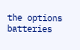the options batteries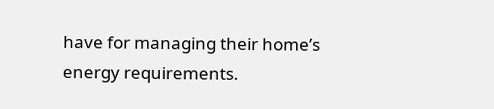have for managing their home’s energy requirements.